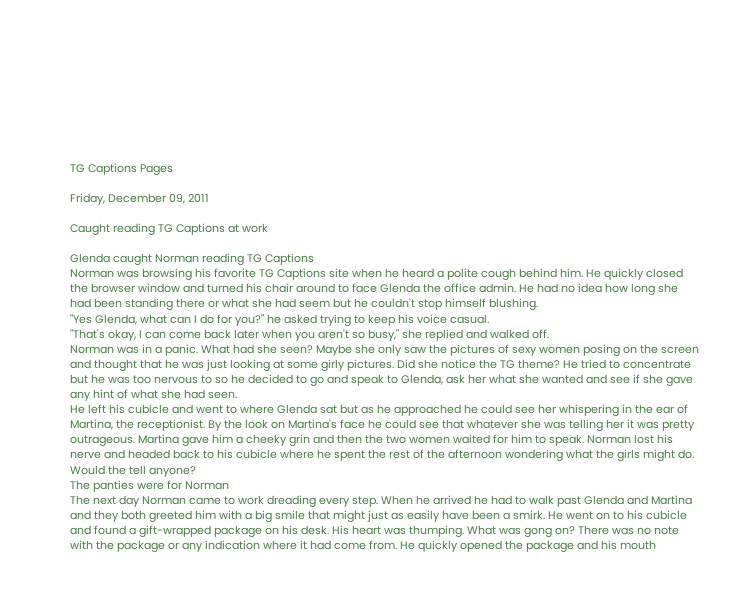TG Captions Pages

Friday, December 09, 2011

Caught reading TG Captions at work

Glenda caught Norman reading TG Captions
Norman was browsing his favorite TG Captions site when he heard a polite cough behind him. He quickly closed the browser window and turned his chair around to face Glenda the office admin. He had no idea how long she had been standing there or what she had seem but he couldn't stop himself blushing.
"Yes Glenda, what can I do for you?" he asked trying to keep his voice casual.
"That's okay, I can come back later when you aren't so busy," she replied and walked off.
Norman was in a panic. What had she seen? Maybe she only saw the pictures of sexy women posing on the screen and thought that he was just looking at some girly pictures. Did she notice the TG theme? He tried to concentrate but he was too nervous to so he decided to go and speak to Glenda, ask her what she wanted and see if she gave any hint of what she had seen.
He left his cubicle and went to where Glenda sat but as he approached he could see her whispering in the ear of Martina, the receptionist. By the look on Martina's face he could see that whatever she was telling her it was pretty outrageous. Martina gave him a cheeky grin and then the two women waited for him to speak. Norman lost his nerve and headed back to his cubicle where he spent the rest of the afternoon wondering what the girls might do. Would the tell anyone?
The panties were for Norman
The next day Norman came to work dreading every step. When he arrived he had to walk past Glenda and Martina and they both greeted him with a big smile that might just as easily have been a smirk. He went on to his cubicle and found a gift-wrapped package on his desk. His heart was thumping. What was gong on? There was no note with the package or any indication where it had come from. He quickly opened the package and his mouth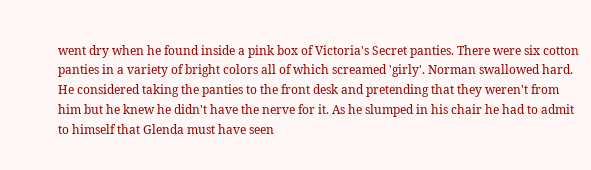went dry when he found inside a pink box of Victoria's Secret panties. There were six cotton panties in a variety of bright colors all of which screamed 'girly'. Norman swallowed hard. He considered taking the panties to the front desk and pretending that they weren't from him but he knew he didn't have the nerve for it. As he slumped in his chair he had to admit to himself that Glenda must have seen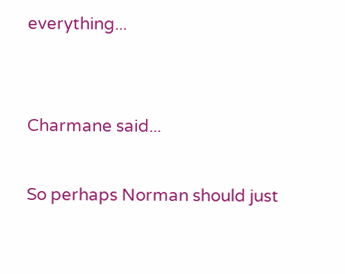everything...


Charmane said...

So perhaps Norman should just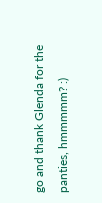go and thank Glenda for the panties, hmmmmm? :)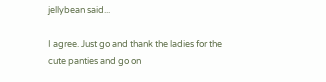jellybean said...

I agree. Just go and thank the ladies for the cute panties and go on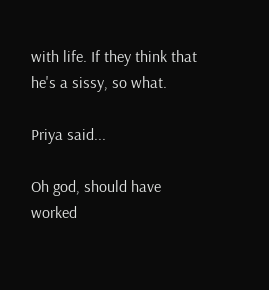with life. If they think that he's a sissy, so what.

Priya said...

Oh god, should have worked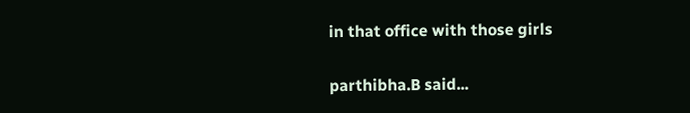in that office with those girls

parthibha.B said...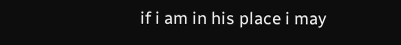if i am in his place i may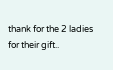thank for the 2 ladies for their gift..